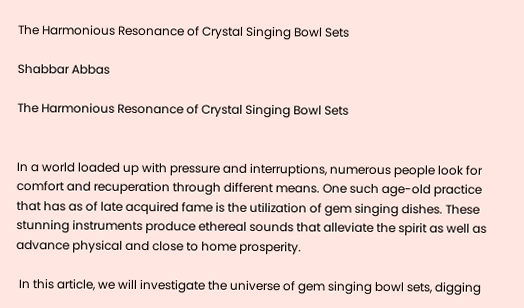The Harmonious Resonance of Crystal Singing Bowl Sets

Shabbar Abbas

The Harmonious Resonance of Crystal Singing Bowl Sets


In a world loaded up with pressure and interruptions, numerous people look for comfort and recuperation through different means. One such age-old practice that has as of late acquired fame is the utilization of gem singing dishes. These stunning instruments produce ethereal sounds that alleviate the spirit as well as advance physical and close to home prosperity.

 In this article, we will investigate the universe of gem singing bowl sets, digging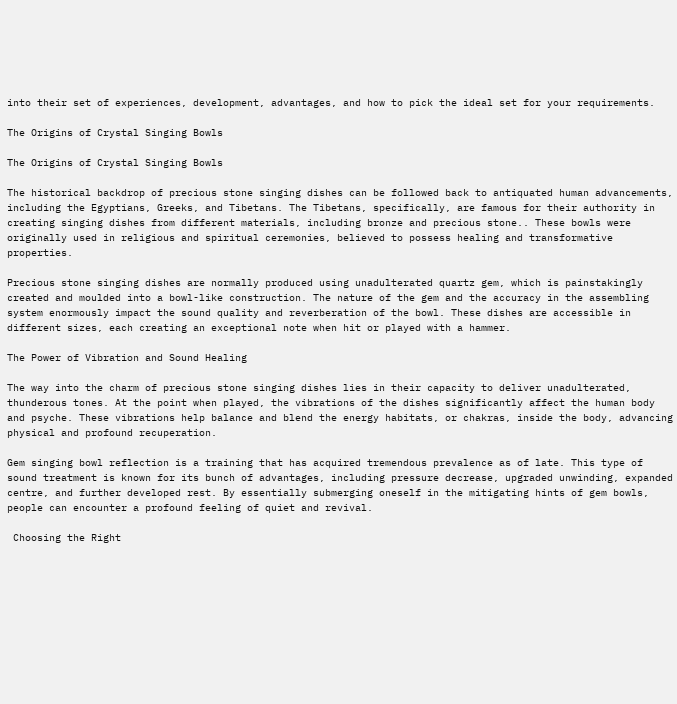into their set of experiences, development, advantages, and how to pick the ideal set for your requirements.

The Origins of Crystal Singing Bowls

The Origins of Crystal Singing Bowls

The historical backdrop of precious stone singing dishes can be followed back to antiquated human advancements, including the Egyptians, Greeks, and Tibetans. The Tibetans, specifically, are famous for their authority in creating singing dishes from different materials, including bronze and precious stone.. These bowls were originally used in religious and spiritual ceremonies, believed to possess healing and transformative properties.

Precious stone singing dishes are normally produced using unadulterated quartz gem, which is painstakingly created and moulded into a bowl-like construction. The nature of the gem and the accuracy in the assembling system enormously impact the sound quality and reverberation of the bowl. These dishes are accessible in different sizes, each creating an exceptional note when hit or played with a hammer.

The Power of Vibration and Sound Healing

The way into the charm of precious stone singing dishes lies in their capacity to deliver unadulterated, thunderous tones. At the point when played, the vibrations of the dishes significantly affect the human body and psyche. These vibrations help balance and blend the energy habitats, or chakras, inside the body, advancing physical and profound recuperation.

Gem singing bowl reflection is a training that has acquired tremendous prevalence as of late. This type of sound treatment is known for its bunch of advantages, including pressure decrease, upgraded unwinding, expanded centre, and further developed rest. By essentially submerging oneself in the mitigating hints of gem bowls, people can encounter a profound feeling of quiet and revival.

 Choosing the Right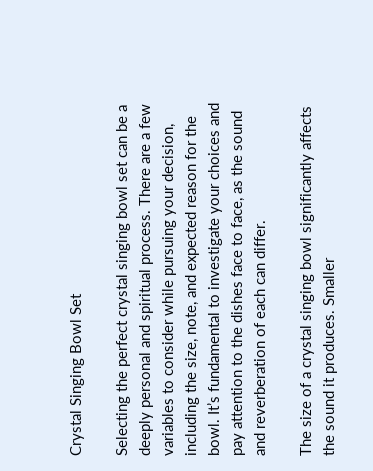Crystal Singing Bowl Set

Selecting the perfect crystal singing bowl set can be a deeply personal and spiritual process. There are a few variables to consider while pursuing your decision, including the size, note, and expected reason for the bowl. It’s fundamental to investigate your choices and pay attention to the dishes face to face, as the sound and reverberation of each can differ.

The size of a crystal singing bowl significantly affects the sound it produces. Smaller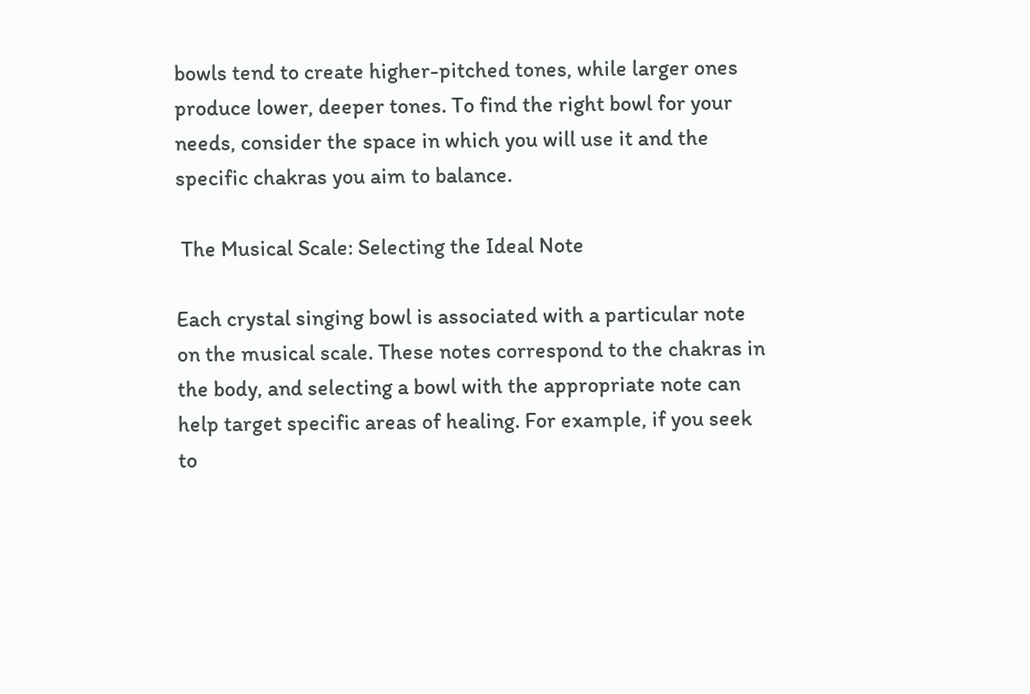bowls tend to create higher-pitched tones, while larger ones produce lower, deeper tones. To find the right bowl for your needs, consider the space in which you will use it and the specific chakras you aim to balance.

 The Musical Scale: Selecting the Ideal Note

Each crystal singing bowl is associated with a particular note on the musical scale. These notes correspond to the chakras in the body, and selecting a bowl with the appropriate note can help target specific areas of healing. For example, if you seek to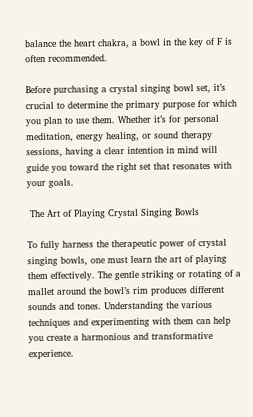balance the heart chakra, a bowl in the key of F is often recommended.

Before purchasing a crystal singing bowl set, it’s crucial to determine the primary purpose for which you plan to use them. Whether it’s for personal meditation, energy healing, or sound therapy sessions, having a clear intention in mind will guide you toward the right set that resonates with your goals.

 The Art of Playing Crystal Singing Bowls

To fully harness the therapeutic power of crystal singing bowls, one must learn the art of playing them effectively. The gentle striking or rotating of a mallet around the bowl’s rim produces different sounds and tones. Understanding the various techniques and experimenting with them can help you create a harmonious and transformative experience.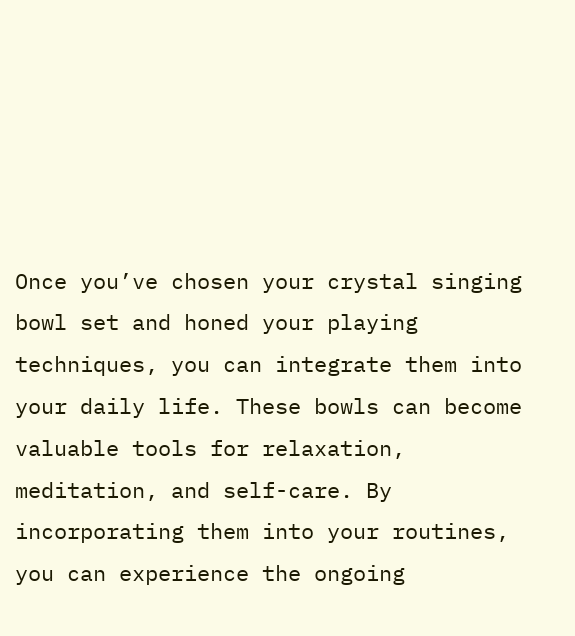Once you’ve chosen your crystal singing bowl set and honed your playing techniques, you can integrate them into your daily life. These bowls can become valuable tools for relaxation, meditation, and self-care. By incorporating them into your routines, you can experience the ongoing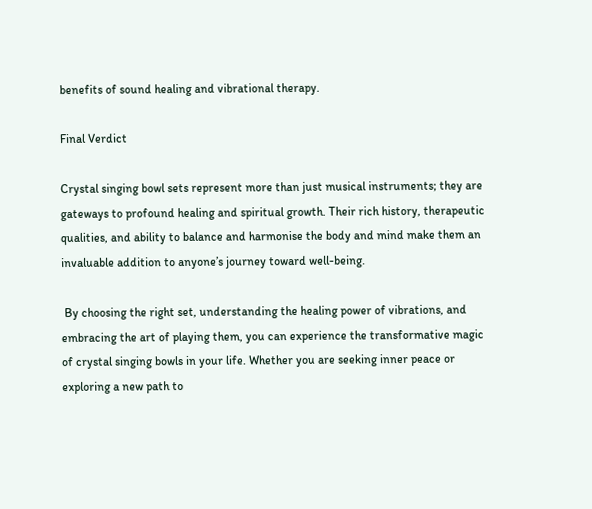benefits of sound healing and vibrational therapy.

Final Verdict

Crystal singing bowl sets represent more than just musical instruments; they are gateways to profound healing and spiritual growth. Their rich history, therapeutic qualities, and ability to balance and harmonise the body and mind make them an invaluable addition to anyone’s journey toward well-being.

 By choosing the right set, understanding the healing power of vibrations, and embracing the art of playing them, you can experience the transformative magic of crystal singing bowls in your life. Whether you are seeking inner peace or exploring a new path to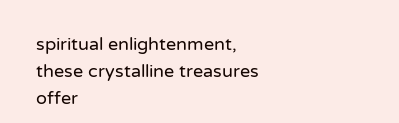spiritual enlightenment, these crystalline treasures offer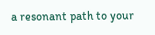a resonant path to your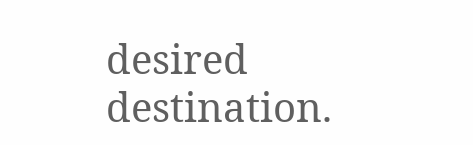desired destination.